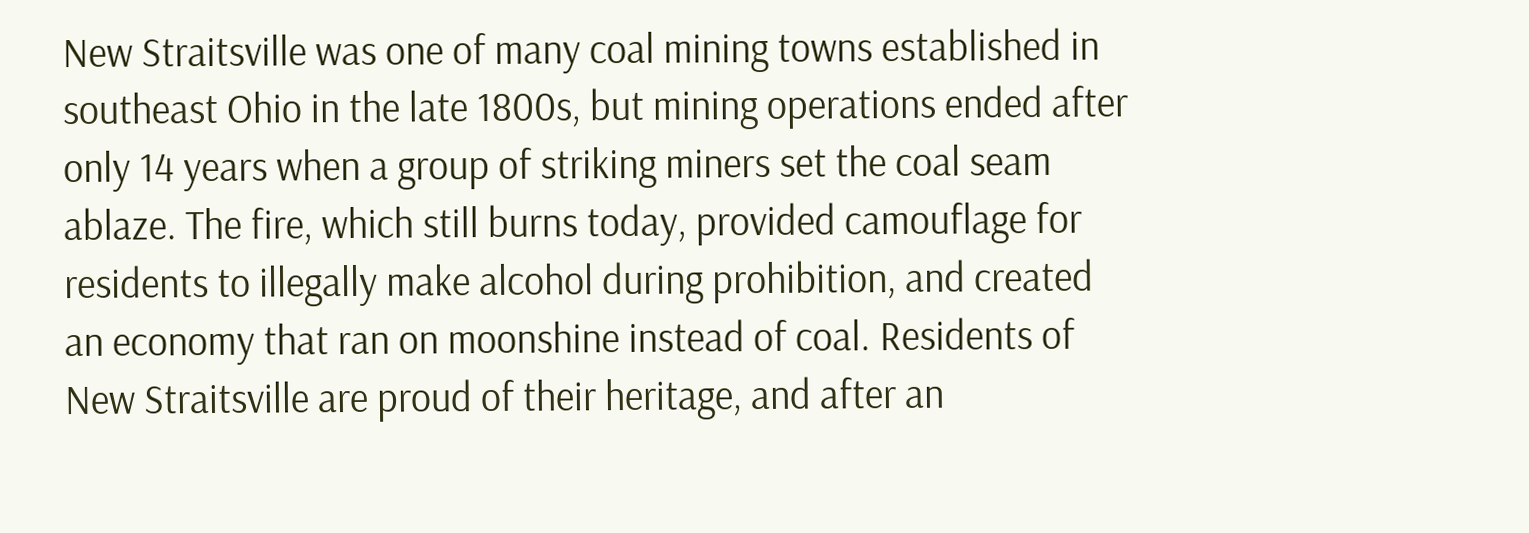New Straitsville was one of many coal mining towns established in southeast Ohio in the late 1800s, but mining operations ended after only 14 years when a group of striking miners set the coal seam ablaze. The fire, which still burns today, provided camouflage for residents to illegally make alcohol during prohibition, and created an economy that ran on moonshine instead of coal. Residents of New Straitsville are proud of their heritage, and after an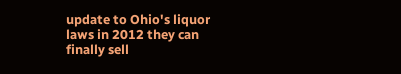update to Ohio's liquor laws in 2012 they can finally sell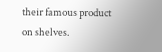their famous product on shelves.